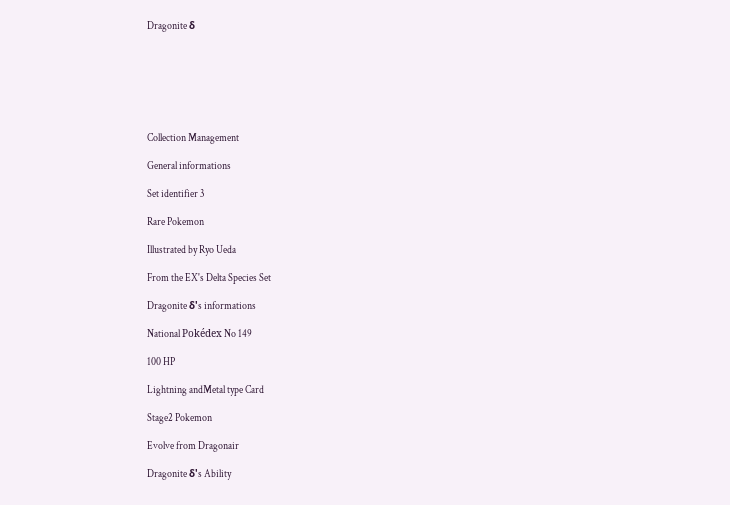Dragonite δ







Collection Management

General informations

Set identifier 3

Rare Pokemon

Illustrated by Ryo Ueda

From the EX's Delta Species Set

Dragonite δ's informations

National Pokédex No 149

100 HP

Lightning andMetal type Card

Stage2 Pokemon

Evolve from Dragonair

Dragonite δ's Ability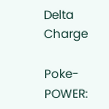Delta Charge

Poke-POWER: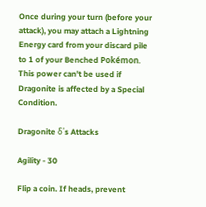Once during your turn (before your attack), you may attach a Lightning Energy card from your discard pile to 1 of your Benched Pokémon. This power can't be used if Dragonite is affected by a Special Condition.

Dragonite δ's Attacks

Agility - 30

Flip a coin. If heads, prevent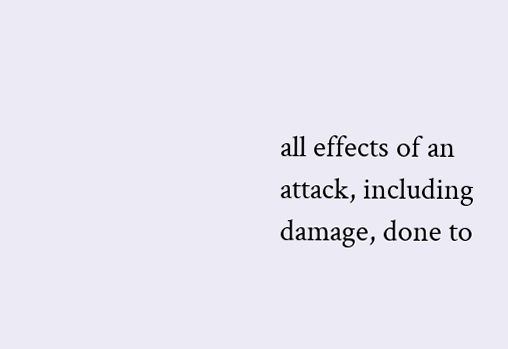all effects of an attack, including damage, done to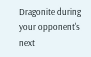Dragonite during your opponent's next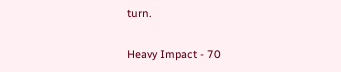turn.

Heavy Impact - 70